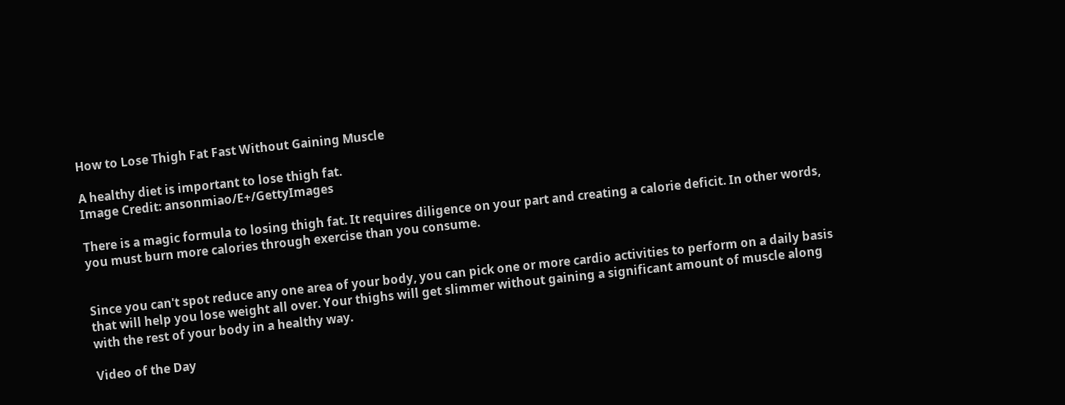How to Lose Thigh Fat Fast Without Gaining Muscle

A healthy diet is important to lose thigh fat.
Image Credit: ansonmiao/E+/GettyImages

There is a magic formula to losing thigh fat. It requires diligence on your part and creating a calorie deficit. In other words, you must burn more calories through exercise than you consume.


Since you can't spot reduce any one area of your body, you can pick one or more cardio activities to perform on a daily basis that will help you lose weight all over. Your thighs will get slimmer without gaining a significant amount of muscle along with the rest of your body in a healthy way.

Video of the Day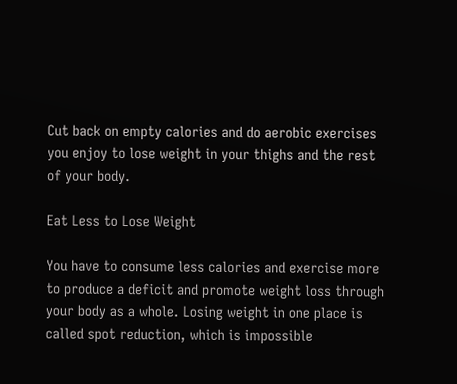Cut back on empty calories and do aerobic exercises you enjoy to lose weight in your thighs and the rest of your body.

Eat Less to Lose Weight

You have to consume less calories and exercise more to produce a deficit and promote weight loss through your body as a whole. Losing weight in one place is called spot reduction, which is impossible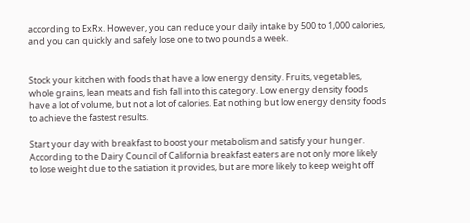according to ExRx. However, you can reduce your daily intake by 500 to 1,000 calories, and you can quickly and safely lose one to two pounds a week.


Stock your kitchen with foods that have a low energy density. Fruits, vegetables, whole grains, lean meats and fish fall into this category. Low energy density foods have a lot of volume, but not a lot of calories. Eat nothing but low energy density foods to achieve the fastest results.

Start your day with breakfast to boost your metabolism and satisfy your hunger. According to the Dairy Council of California breakfast eaters are not only more likely to lose weight due to the satiation it provides, but are more likely to keep weight off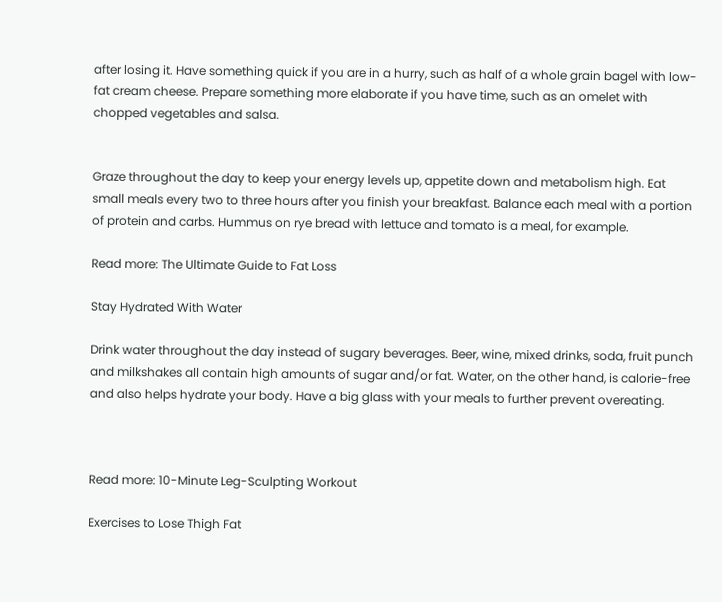after losing it. Have something quick if you are in a hurry, such as half of a whole grain bagel with low-fat cream cheese. Prepare something more elaborate if you have time, such as an omelet with chopped vegetables and salsa.


Graze throughout the day to keep your energy levels up, appetite down and metabolism high. Eat small meals every two to three hours after you finish your breakfast. Balance each meal with a portion of protein and carbs. Hummus on rye bread with lettuce and tomato is a meal, for example.

Read more: The Ultimate Guide to Fat Loss

Stay Hydrated With Water

Drink water throughout the day instead of sugary beverages. Beer, wine, mixed drinks, soda, fruit punch and milkshakes all contain high amounts of sugar and/or fat. Water, on the other hand, is calorie-free and also helps hydrate your body. Have a big glass with your meals to further prevent overeating.



Read more: 10-Minute Leg-Sculpting Workout

Exercises to Lose Thigh Fat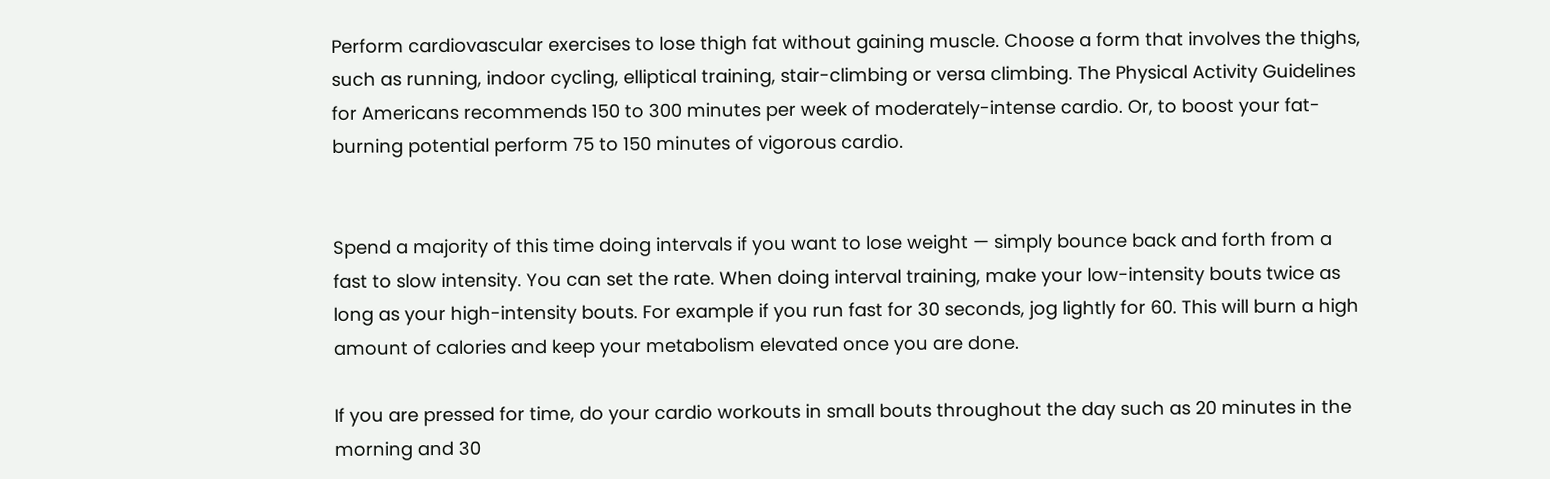Perform cardiovascular exercises to lose thigh fat without gaining muscle. Choose a form that involves the thighs, such as running, indoor cycling, elliptical training, stair-climbing or versa climbing. The Physical Activity Guidelines for Americans recommends 150 to 300 minutes per week of moderately-intense cardio. Or, to boost your fat-burning potential perform 75 to 150 minutes of vigorous cardio.


Spend a majority of this time doing intervals if you want to lose weight — simply bounce back and forth from a fast to slow intensity. You can set the rate. When doing interval training, make your low-intensity bouts twice as long as your high-intensity bouts. For example if you run fast for 30 seconds, jog lightly for 60. This will burn a high amount of calories and keep your metabolism elevated once you are done.

If you are pressed for time, do your cardio workouts in small bouts throughout the day such as 20 minutes in the morning and 30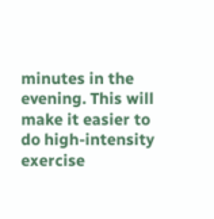minutes in the evening. This will make it easier to do high-intensity exercise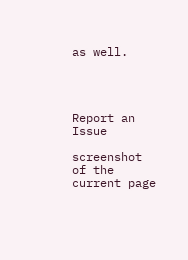as well.




Report an Issue

screenshot of the current page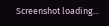Screenshot loading...